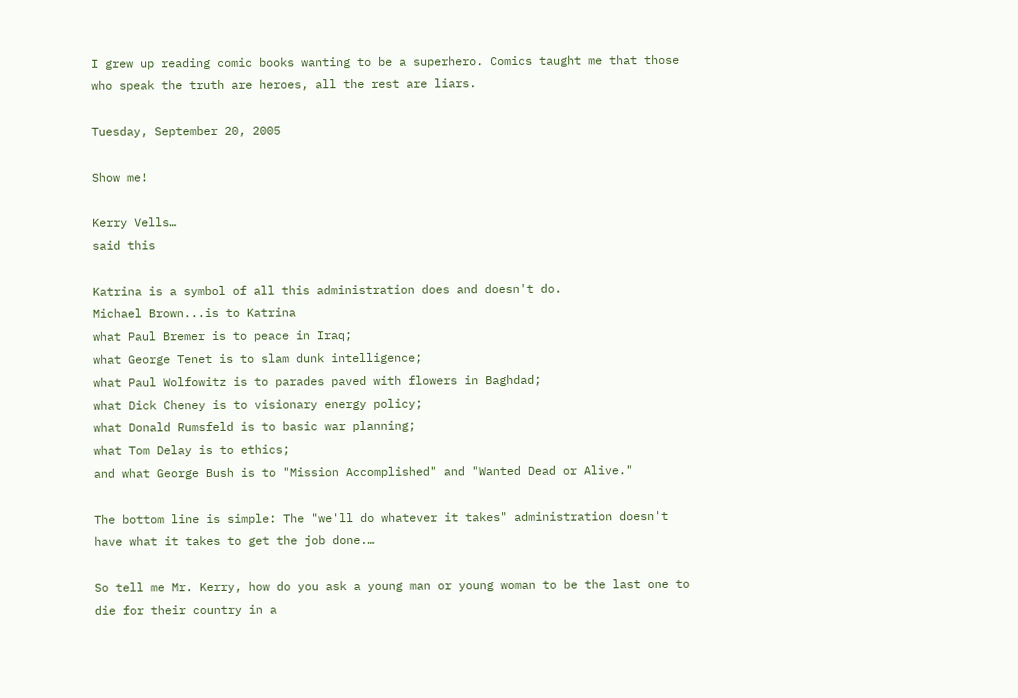I grew up reading comic books wanting to be a superhero. Comics taught me that those who speak the truth are heroes, all the rest are liars.

Tuesday, September 20, 2005

Show me!

Kerry Vells…
said this

Katrina is a symbol of all this administration does and doesn't do.
Michael Brown...is to Katrina
what Paul Bremer is to peace in Iraq;
what George Tenet is to slam dunk intelligence;
what Paul Wolfowitz is to parades paved with flowers in Baghdad;
what Dick Cheney is to visionary energy policy;
what Donald Rumsfeld is to basic war planning;
what Tom Delay is to ethics;
and what George Bush is to "Mission Accomplished" and "Wanted Dead or Alive."

The bottom line is simple: The "we'll do whatever it takes" administration doesn't have what it takes to get the job done.…

So tell me Mr. Kerry, how do you ask a young man or young woman to be the last one to die for their country in a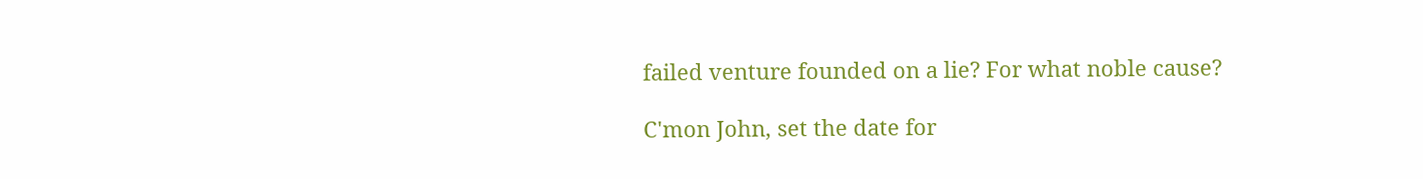failed venture founded on a lie? For what noble cause?

C'mon John, set the date for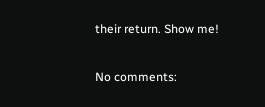their return. Show me!

No comments: